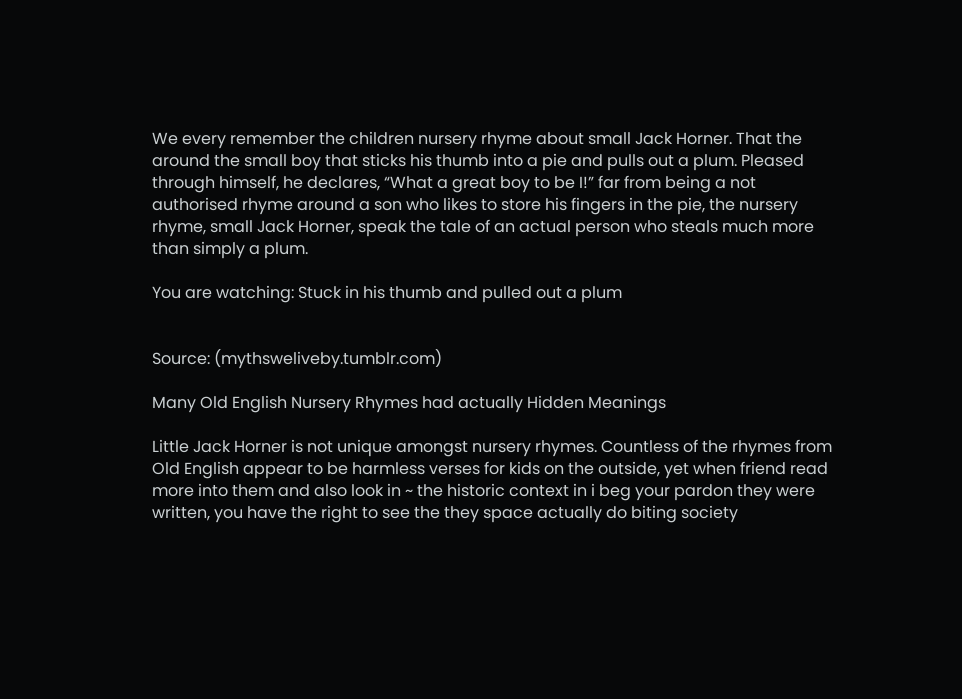We every remember the children nursery rhyme about small Jack Horner. That the around the small boy that sticks his thumb into a pie and pulls out a plum. Pleased through himself, he declares, “What a great boy to be I!” far from being a not authorised rhyme around a son who likes to store his fingers in the pie, the nursery rhyme, small Jack Horner, speak the tale of an actual person who steals much more than simply a plum.

You are watching: Stuck in his thumb and pulled out a plum


Source: (mythsweliveby.tumblr.com)

Many Old English Nursery Rhymes had actually Hidden Meanings

Little Jack Horner is not unique amongst nursery rhymes. Countless of the rhymes from Old English appear to be harmless verses for kids on the outside, yet when friend read more into them and also look in ~ the historic context in i beg your pardon they were written, you have the right to see the they space actually do biting society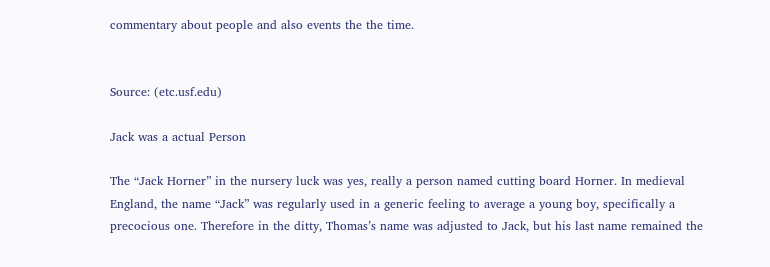commentary about people and also events the the time.


Source: (etc.usf.edu)

Jack was a actual Person

The “Jack Horner” in the nursery luck was yes, really a person named cutting board Horner. In medieval England, the name “Jack” was regularly used in a generic feeling to average a young boy, specifically a precocious one. Therefore in the ditty, Thomas’s name was adjusted to Jack, but his last name remained the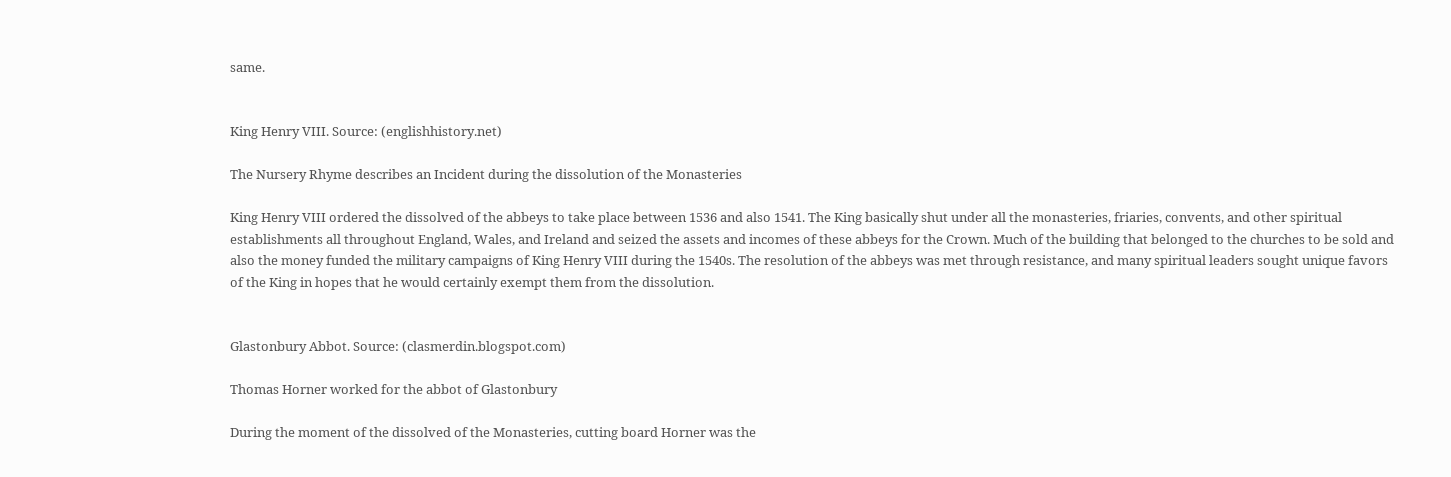same.


King Henry VIII. Source: (englishhistory.net)

The Nursery Rhyme describes an Incident during the dissolution of the Monasteries

King Henry VIII ordered the dissolved of the abbeys to take place between 1536 and also 1541. The King basically shut under all the monasteries, friaries, convents, and other spiritual establishments all throughout England, Wales, and Ireland and seized the assets and incomes of these abbeys for the Crown. Much of the building that belonged to the churches to be sold and also the money funded the military campaigns of King Henry VIII during the 1540s. The resolution of the abbeys was met through resistance, and many spiritual leaders sought unique favors of the King in hopes that he would certainly exempt them from the dissolution.


Glastonbury Abbot. Source: (clasmerdin.blogspot.com)

Thomas Horner worked for the abbot of Glastonbury

During the moment of the dissolved of the Monasteries, cutting board Horner was the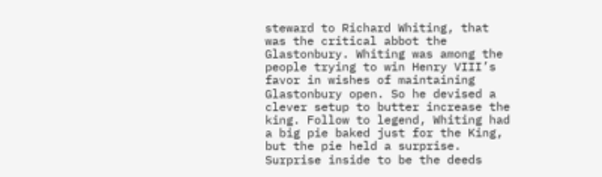steward to Richard Whiting, that was the critical abbot the Glastonbury. Whiting was among the people trying to win Henry VIII’s favor in wishes of maintaining Glastonbury open. So he devised a clever setup to butter increase the king. Follow to legend, Whiting had a big pie baked just for the King, but the pie held a surprise. Surprise inside to be the deeds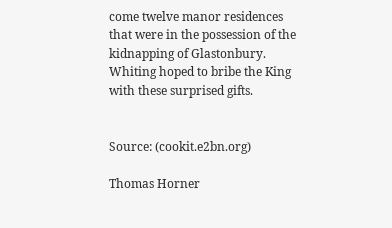come twelve manor residences that were in the possession of the kidnapping of Glastonbury. Whiting hoped to bribe the King with these surprised gifts.


Source: (cookit.e2bn.org)

Thomas Horner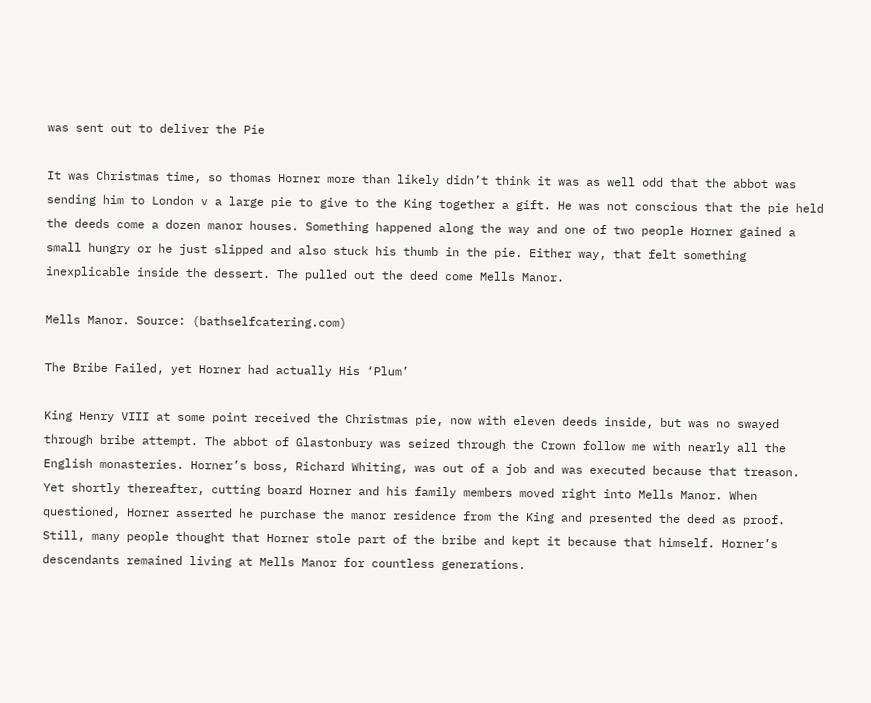was sent out to deliver the Pie

It was Christmas time, so thomas Horner more than likely didn’t think it was as well odd that the abbot was sending him to London v a large pie to give to the King together a gift. He was not conscious that the pie held the deeds come a dozen manor houses. Something happened along the way and one of two people Horner gained a small hungry or he just slipped and also stuck his thumb in the pie. Either way, that felt something inexplicable inside the dessert. The pulled out the deed come Mells Manor.

Mells Manor. Source: (bathselfcatering.com)

The Bribe Failed, yet Horner had actually His ‘Plum’

King Henry VIII at some point received the Christmas pie, now with eleven deeds inside, but was no swayed through bribe attempt. The abbot of Glastonbury was seized through the Crown follow me with nearly all the English monasteries. Horner’s boss, Richard Whiting, was out of a job and was executed because that treason. Yet shortly thereafter, cutting board Horner and his family members moved right into Mells Manor. When questioned, Horner asserted he purchase the manor residence from the King and presented the deed as proof. Still, many people thought that Horner stole part of the bribe and kept it because that himself. Horner’s descendants remained living at Mells Manor for countless generations.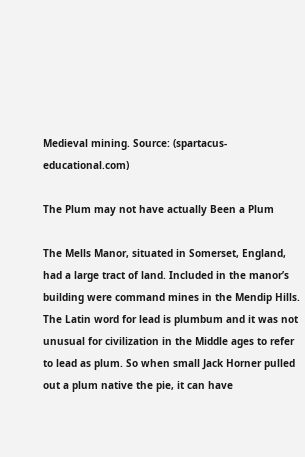Medieval mining. Source: (spartacus-educational.com)

The Plum may not have actually Been a Plum

The Mells Manor, situated in Somerset, England, had a large tract of land. Included in the manor’s building were command mines in the Mendip Hills. The Latin word for lead is plumbum and it was not unusual for civilization in the Middle ages to refer to lead as plum. So when small Jack Horner pulled out a plum native the pie, it can have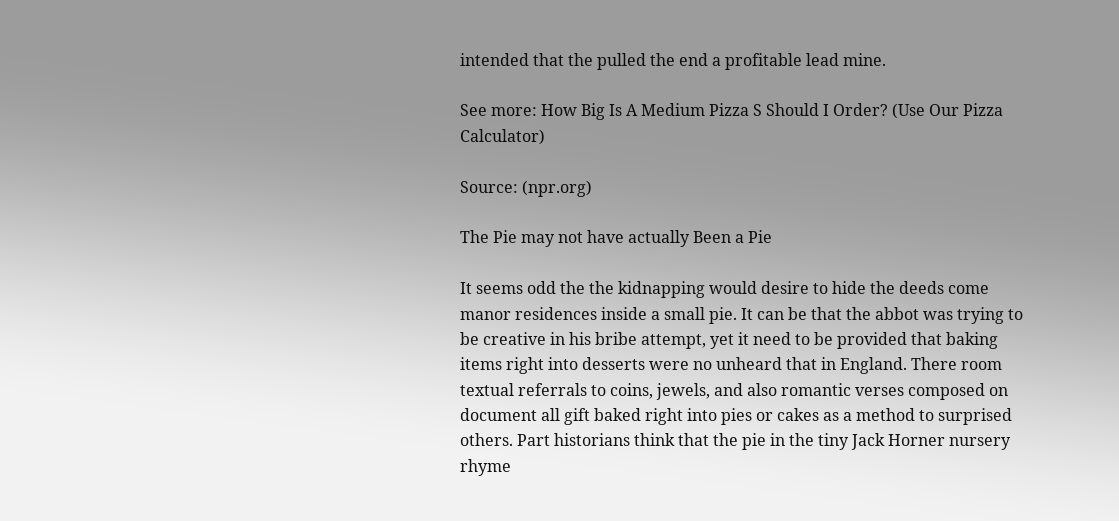intended that the pulled the end a profitable lead mine.

See more: How Big Is A Medium Pizza S Should I Order? (Use Our Pizza Calculator)

Source: (npr.org)

The Pie may not have actually Been a Pie

It seems odd the the kidnapping would desire to hide the deeds come manor residences inside a small pie. It can be that the abbot was trying to be creative in his bribe attempt, yet it need to be provided that baking items right into desserts were no unheard that in England. There room textual referrals to coins, jewels, and also romantic verses composed on document all gift baked right into pies or cakes as a method to surprised others. Part historians think that the pie in the tiny Jack Horner nursery rhyme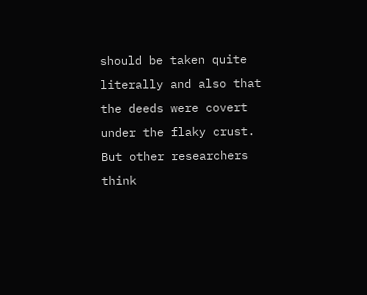should be taken quite literally and also that the deeds were covert under the flaky crust. But other researchers think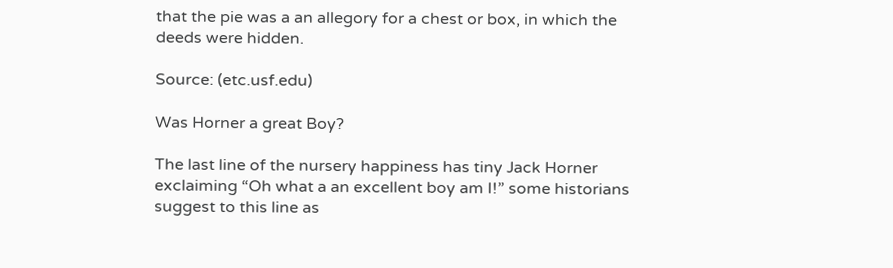that the pie was a an allegory for a chest or box, in which the deeds were hidden.

Source: (etc.usf.edu)

Was Horner a great Boy?

The last line of the nursery happiness has tiny Jack Horner exclaiming “Oh what a an excellent boy am I!” some historians suggest to this line as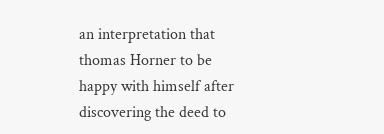an interpretation that thomas Horner to be happy with himself after discovering the deed to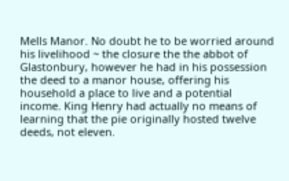Mells Manor. No doubt he to be worried around his livelihood ~ the closure the the abbot of Glastonbury, however he had in his possession the deed to a manor house, offering his household a place to live and a potential income. King Henry had actually no means of learning that the pie originally hosted twelve deeds, not eleven.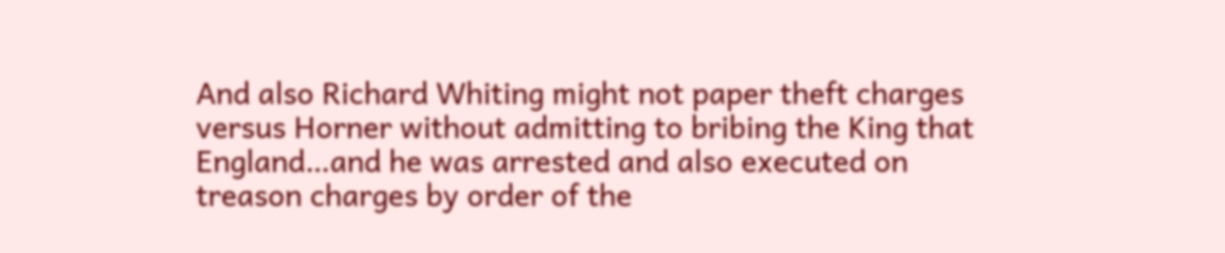And also Richard Whiting might not paper theft charges versus Horner without admitting to bribing the King that England…and he was arrested and also executed on treason charges by order of the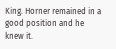King. Horner remained in a good position and he knew it.